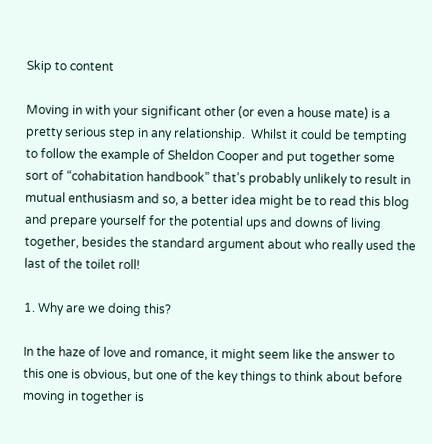Skip to content

Moving in with your significant other (or even a house mate) is a pretty serious step in any relationship.  Whilst it could be tempting to follow the example of Sheldon Cooper and put together some sort of “cohabitation handbook” that’s probably unlikely to result in mutual enthusiasm and so, a better idea might be to read this blog and prepare yourself for the potential ups and downs of living together, besides the standard argument about who really used the last of the toilet roll!

1. Why are we doing this?

In the haze of love and romance, it might seem like the answer to this one is obvious, but one of the key things to think about before moving in together is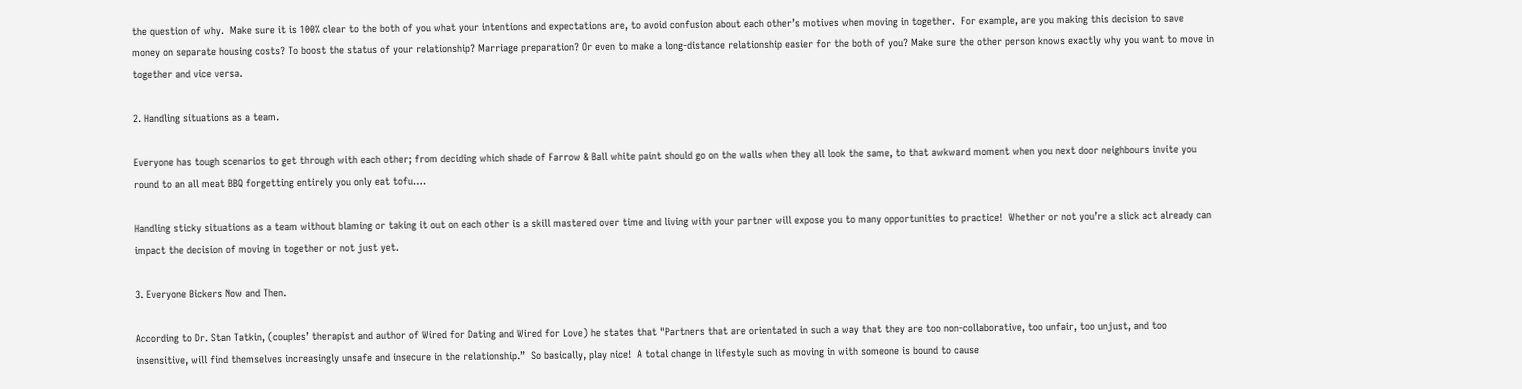the question of why.  Make sure it is 100% clear to the both of you what your intentions and expectations are, to avoid confusion about each other’s motives when moving in together.  For example, are you making this decision to save money on separate housing costs? To boost the status of your relationship? Marriage preparation? Or even to make a long-distance relationship easier for the both of you? Make sure the other person knows exactly why you want to move in together and vice versa.

2. Handling situations as a team.

Everyone has tough scenarios to get through with each other; from deciding which shade of Farrow & Ball white paint should go on the walls when they all look the same, to that awkward moment when you next door neighbours invite you round to an all meat BBQ forgetting entirely you only eat tofu….

Handling sticky situations as a team without blaming or taking it out on each other is a skill mastered over time and living with your partner will expose you to many opportunities to practice!  Whether or not you’re a slick act already can impact the decision of moving in together or not just yet.

3. Everyone Bickers Now and Then.

According to Dr. Stan Tatkin, (couples’ therapist and author of Wired for Dating and Wired for Love) he states that "Partners that are orientated in such a way that they are too non-collaborative, too unfair, too unjust, and too insensitive, will find themselves increasingly unsafe and insecure in the relationship.”  So basically, play nice!  A total change in lifestyle such as moving in with someone is bound to cause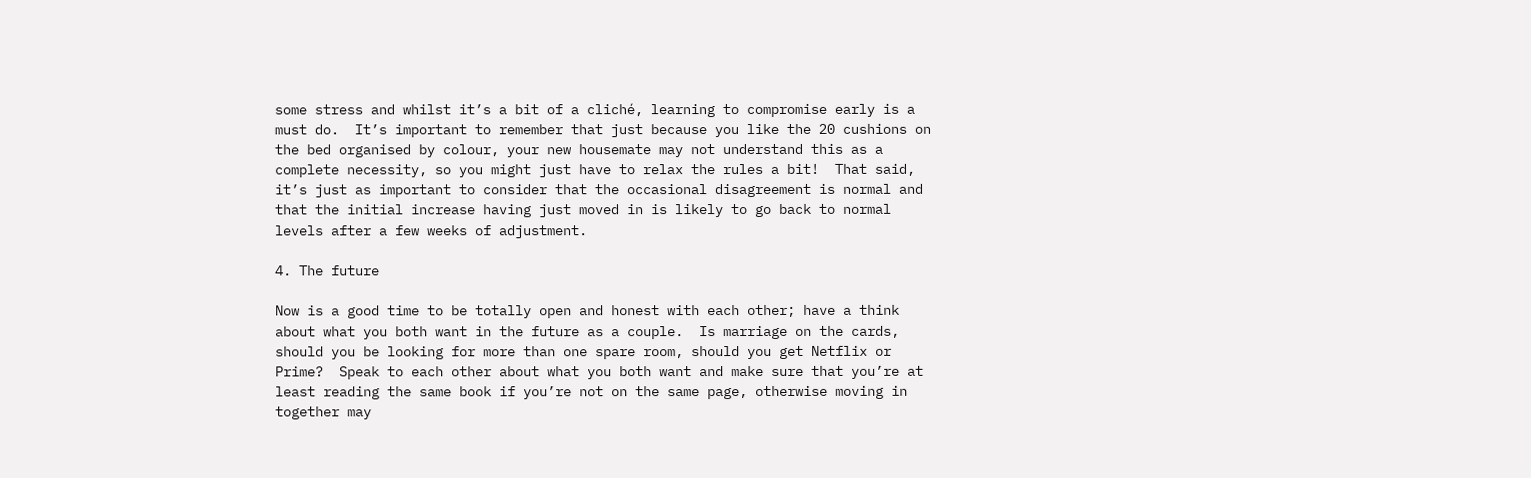some stress and whilst it’s a bit of a cliché, learning to compromise early is a must do.  It’s important to remember that just because you like the 20 cushions on the bed organised by colour, your new housemate may not understand this as a complete necessity, so you might just have to relax the rules a bit!  That said, it’s just as important to consider that the occasional disagreement is normal and that the initial increase having just moved in is likely to go back to normal levels after a few weeks of adjustment.

4. The future

Now is a good time to be totally open and honest with each other; have a think about what you both want in the future as a couple.  Is marriage on the cards, should you be looking for more than one spare room, should you get Netflix or Prime?  Speak to each other about what you both want and make sure that you’re at least reading the same book if you’re not on the same page, otherwise moving in together may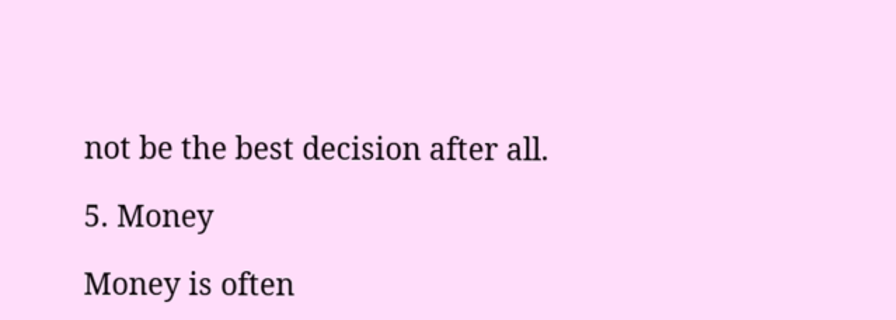not be the best decision after all.

5. Money

Money is often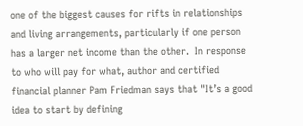one of the biggest causes for rifts in relationships and living arrangements, particularly if one person has a larger net income than the other.  In response to who will pay for what, author and certified financial planner Pam Friedman says that "It’s a good idea to start by defining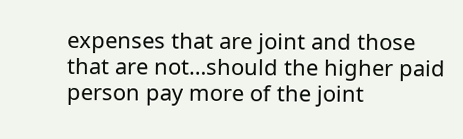expenses that are joint and those that are not…should the higher paid person pay more of the joint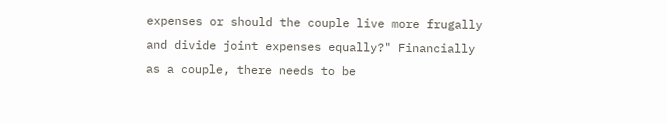expenses or should the couple live more frugally and divide joint expenses equally?" Financially as a couple, there needs to be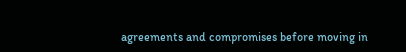agreements and compromises before moving in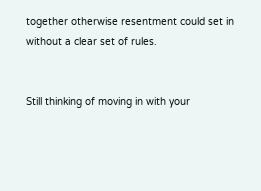together otherwise resentment could set in without a clear set of rules.


Still thinking of moving in with your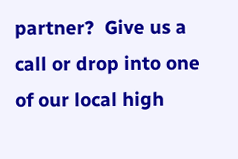partner?  Give us a call or drop into one of our local high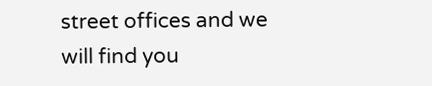street offices and we will find you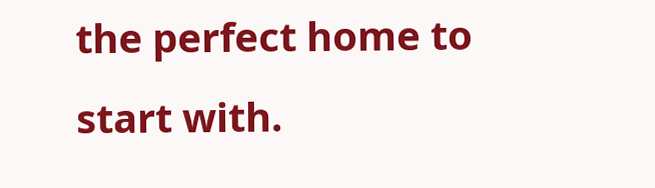the perfect home to start with.